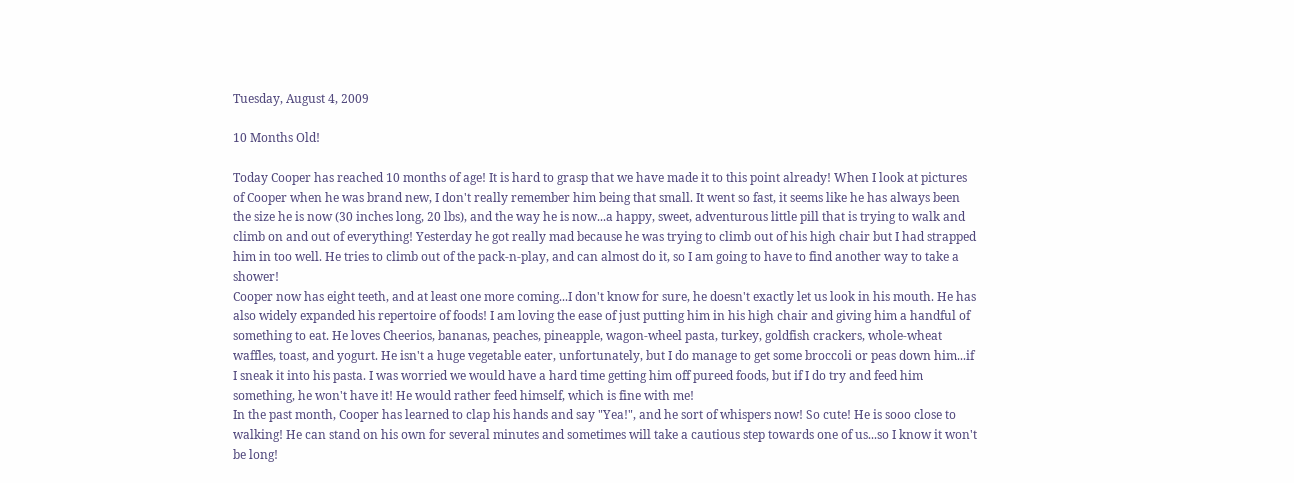Tuesday, August 4, 2009

10 Months Old!

Today Cooper has reached 10 months of age! It is hard to grasp that we have made it to this point already! When I look at pictures of Cooper when he was brand new, I don't really remember him being that small. It went so fast, it seems like he has always been the size he is now (30 inches long, 20 lbs), and the way he is now...a happy, sweet, adventurous little pill that is trying to walk and climb on and out of everything! Yesterday he got really mad because he was trying to climb out of his high chair but I had strapped him in too well. He tries to climb out of the pack-n-play, and can almost do it, so I am going to have to find another way to take a shower!
Cooper now has eight teeth, and at least one more coming...I don't know for sure, he doesn't exactly let us look in his mouth. He has also widely expanded his repertoire of foods! I am loving the ease of just putting him in his high chair and giving him a handful of something to eat. He loves Cheerios, bananas, peaches, pineapple, wagon-wheel pasta, turkey, goldfish crackers, whole-wheat waffles, toast, and yogurt. He isn't a huge vegetable eater, unfortunately, but I do manage to get some broccoli or peas down him...if I sneak it into his pasta. I was worried we would have a hard time getting him off pureed foods, but if I do try and feed him something, he won't have it! He would rather feed himself, which is fine with me!
In the past month, Cooper has learned to clap his hands and say "Yea!", and he sort of whispers now! So cute! He is sooo close to walking! He can stand on his own for several minutes and sometimes will take a cautious step towards one of us...so I know it won't be long!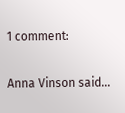1 comment:

Anna Vinson said...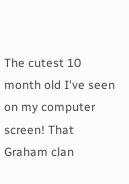The cutest 10 month old I've seen on my computer screen! That Graham clan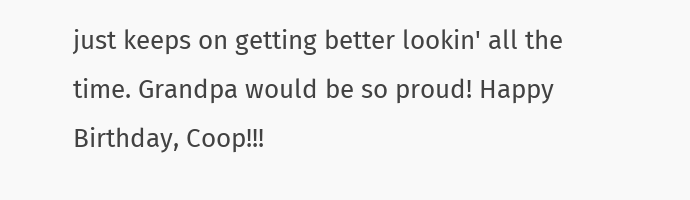just keeps on getting better lookin' all the time. Grandpa would be so proud! Happy Birthday, Coop!!!